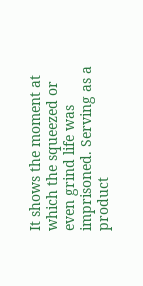It shows the moment at which the squeezed or even grind life was imprisoned. Serving as a product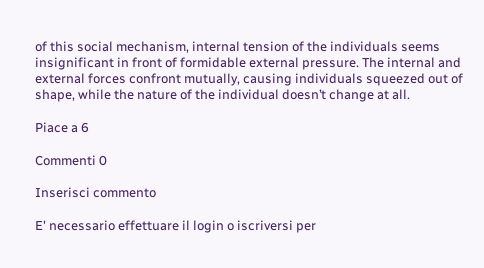of this social mechanism, internal tension of the individuals seems insignificant in front of formidable external pressure. The internal and external forces confront mutually, causing individuals squeezed out of shape, while the nature of the individual doesn’t change at all.

Piace a 6

Commenti 0

Inserisci commento

E' necessario effettuare il login o iscriversi per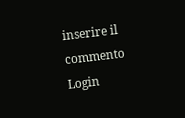inserire il commento Login